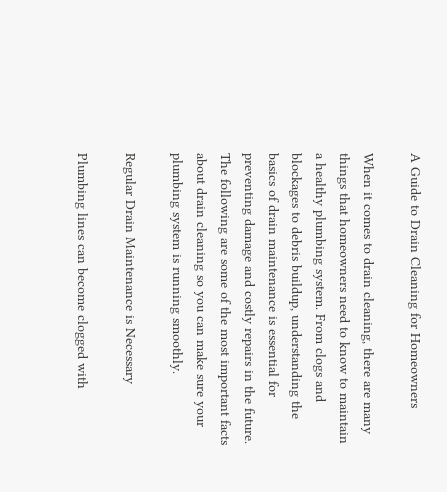A Guide to Drain Cleaning for Homeowners

When it comes to drain cleaning, there are many things that homeowners need to know to maintain a healthy plumbing system. From clogs and blockages to debris buildup, understanding the basics of drain maintenance is essential for preventing damage and costly repairs in the future. The following are some of the most important facts about drain cleaning so you can make sure your plumbing system is running smoothly.

Regular Drain Maintenance is Necessary

Plumbing lines can become clogged with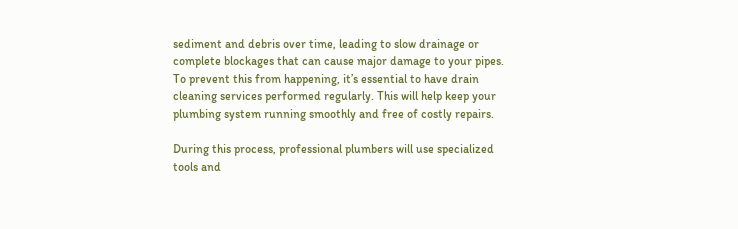sediment and debris over time, leading to slow drainage or complete blockages that can cause major damage to your pipes. To prevent this from happening, it’s essential to have drain cleaning services performed regularly. This will help keep your plumbing system running smoothly and free of costly repairs.

During this process, professional plumbers will use specialized tools and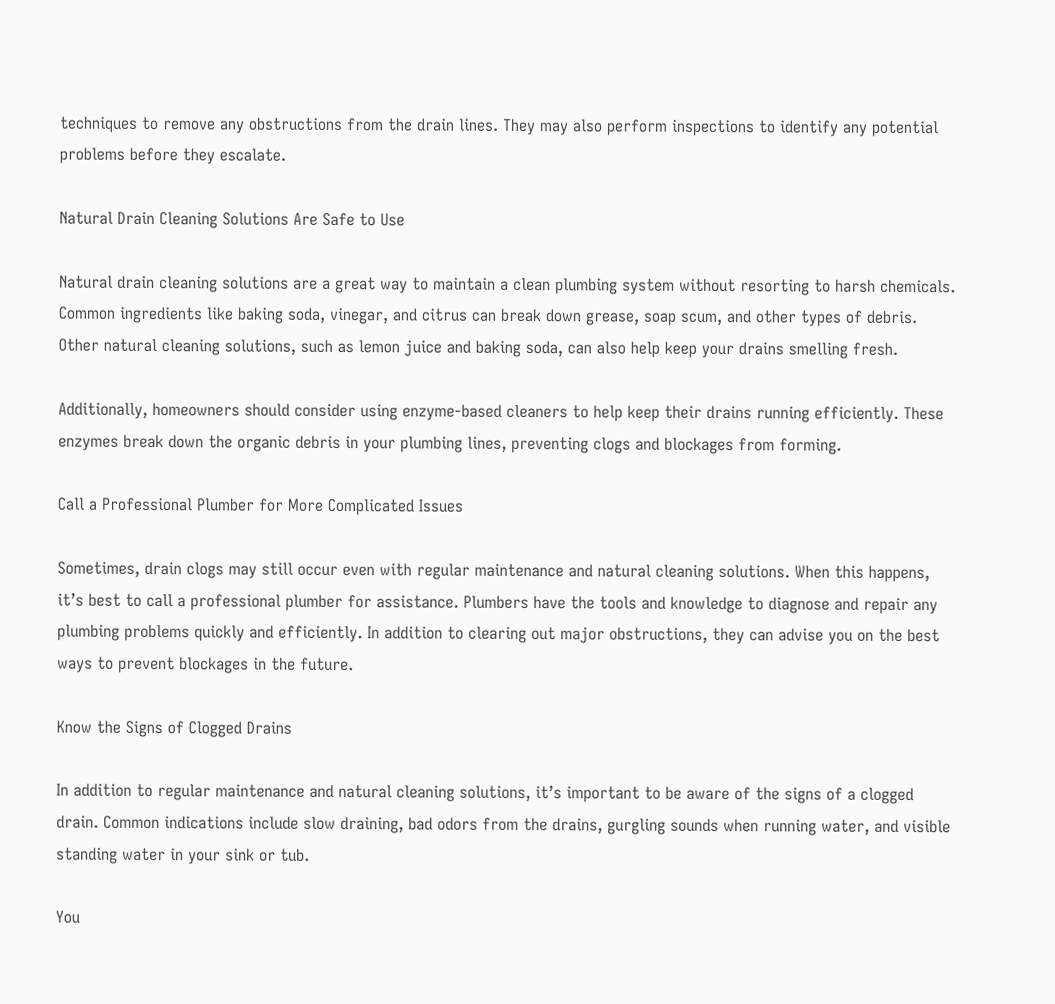techniques to remove any obstructions from the drain lines. They may also perform inspections to identify any potential problems before they escalate.

Natural Drain Cleaning Solutions Are Safe to Use

Natural drain cleaning solutions are a great way to maintain a clean plumbing system without resorting to harsh chemicals. Common ingredients like baking soda, vinegar, and citrus can break down grease, soap scum, and other types of debris. Other natural cleaning solutions, such as lemon juice and baking soda, can also help keep your drains smelling fresh.

Additionally, homeowners should consider using enzyme-based cleaners to help keep their drains running efficiently. These enzymes break down the organic debris in your plumbing lines, preventing clogs and blockages from forming.

Call a Professional Plumber for More Complicated Issues

Sometimes, drain clogs may still occur even with regular maintenance and natural cleaning solutions. When this happens, it’s best to call a professional plumber for assistance. Plumbers have the tools and knowledge to diagnose and repair any plumbing problems quickly and efficiently. In addition to clearing out major obstructions, they can advise you on the best ways to prevent blockages in the future.

Know the Signs of Clogged Drains

In addition to regular maintenance and natural cleaning solutions, it’s important to be aware of the signs of a clogged drain. Common indications include slow draining, bad odors from the drains, gurgling sounds when running water, and visible standing water in your sink or tub.

You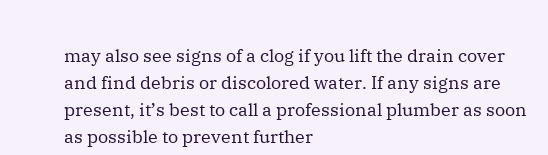may also see signs of a clog if you lift the drain cover and find debris or discolored water. If any signs are present, it’s best to call a professional plumber as soon as possible to prevent further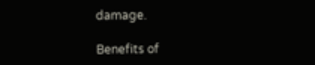damage.

Benefits of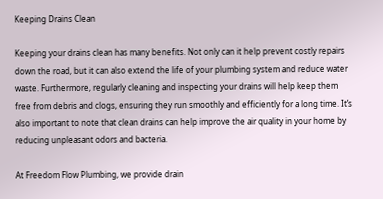Keeping Drains Clean

Keeping your drains clean has many benefits. Not only can it help prevent costly repairs down the road, but it can also extend the life of your plumbing system and reduce water waste. Furthermore, regularly cleaning and inspecting your drains will help keep them free from debris and clogs, ensuring they run smoothly and efficiently for a long time. It’s also important to note that clean drains can help improve the air quality in your home by reducing unpleasant odors and bacteria.

At Freedom Flow Plumbing, we provide drain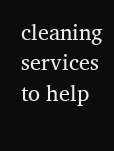cleaning services to help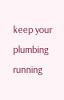keep your plumbing running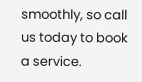smoothly, so call us today to book a service.